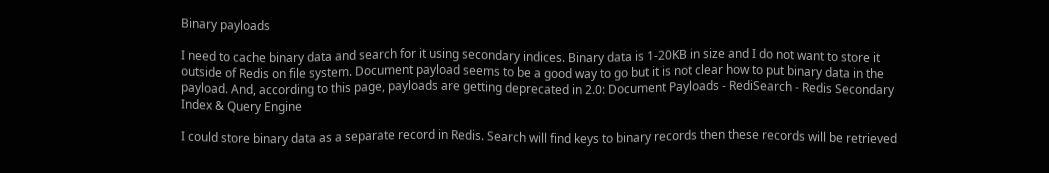Binary payloads

I need to cache binary data and search for it using secondary indices. Binary data is 1-20KB in size and I do not want to store it outside of Redis on file system. Document payload seems to be a good way to go but it is not clear how to put binary data in the payload. And, according to this page, payloads are getting deprecated in 2.0: Document Payloads - RediSearch - Redis Secondary Index & Query Engine

I could store binary data as a separate record in Redis. Search will find keys to binary records then these records will be retrieved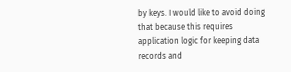by keys. I would like to avoid doing that because this requires application logic for keeping data records and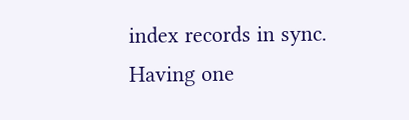index records in sync. Having one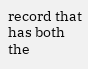record that has both the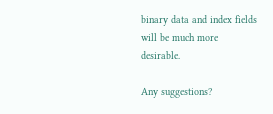binary data and index fields will be much more desirable.

Any suggestions?